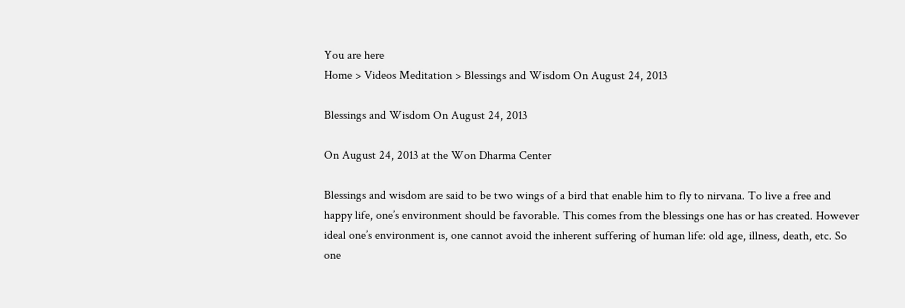You are here
Home > Videos Meditation > Blessings and Wisdom On August 24, 2013

Blessings and Wisdom On August 24, 2013

On August 24, 2013 at the Won Dharma Center

Blessings and wisdom are said to be two wings of a bird that enable him to fly to nirvana. To live a free and happy life, one’s environment should be favorable. This comes from the blessings one has or has created. However ideal one’s environment is, one cannot avoid the inherent suffering of human life: old age, illness, death, etc. So one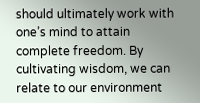should ultimately work with one’s mind to attain complete freedom. By cultivating wisdom, we can relate to our environment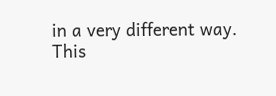in a very different way. This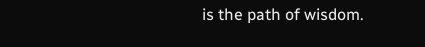is the path of wisdom.